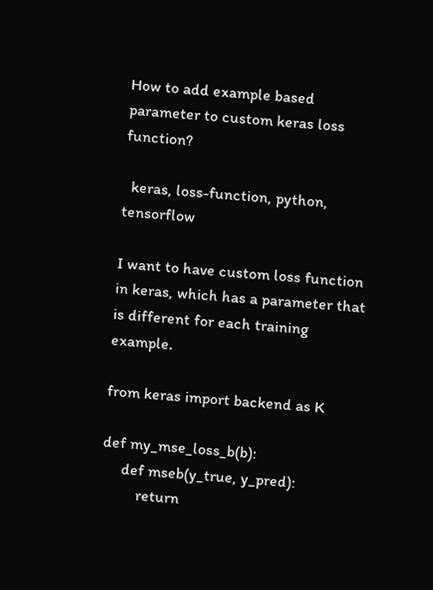How to add example based parameter to custom keras loss function?

  keras, loss-function, python, tensorflow

I want to have custom loss function in keras, which has a parameter that is different for each training example.

from keras import backend as K

def my_mse_loss_b(b):
     def mseb(y_true, y_pred):
         return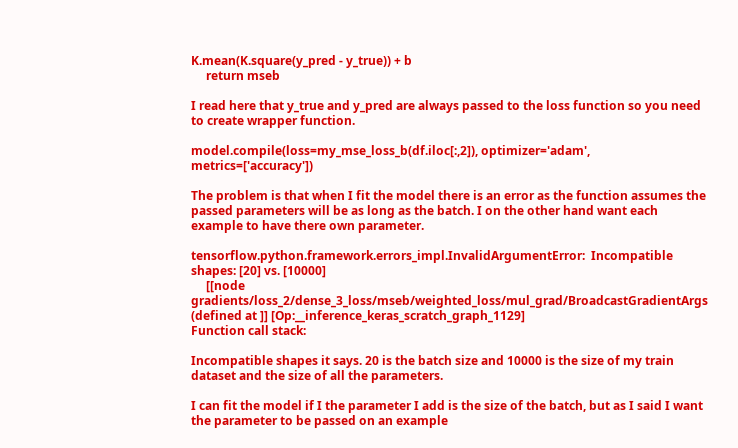K.mean(K.square(y_pred - y_true)) + b
     return mseb

I read here that y_true and y_pred are always passed to the loss function so you need to create wrapper function.

model.compile(loss=my_mse_loss_b(df.iloc[:,2]), optimizer='adam', metrics=['accuracy'])

The problem is that when I fit the model there is an error as the function assumes the passed parameters will be as long as the batch. I on the other hand want each example to have there own parameter.

tensorflow.python.framework.errors_impl.InvalidArgumentError:  Incompatible shapes: [20] vs. [10000]
     [[node gradients/loss_2/dense_3_loss/mseb/weighted_loss/mul_grad/BroadcastGradientArgs (defined at ]] [Op:__inference_keras_scratch_graph_1129]
Function call stack:

Incompatible shapes it says. 20 is the batch size and 10000 is the size of my train dataset and the size of all the parameters.

I can fit the model if I the parameter I add is the size of the batch, but as I said I want the parameter to be passed on an example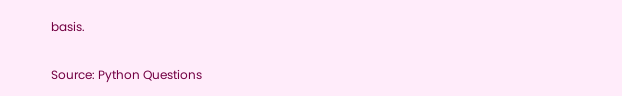basis.

Source: Python Questions